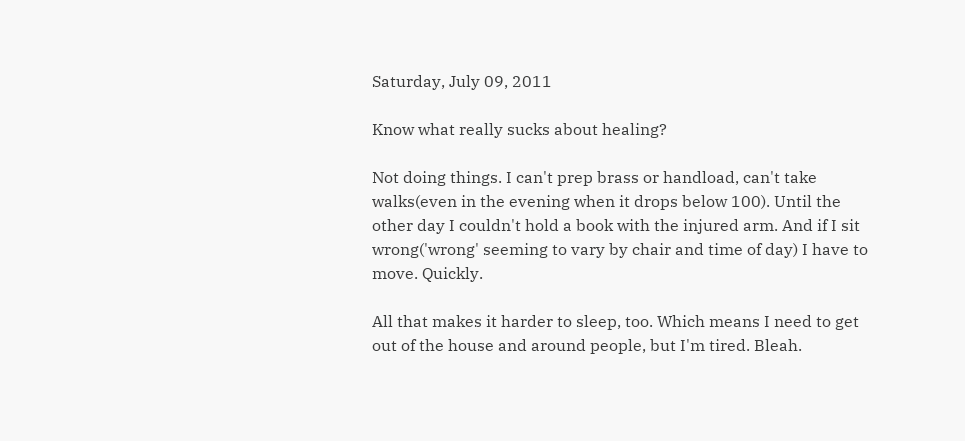Saturday, July 09, 2011

Know what really sucks about healing?

Not doing things. I can't prep brass or handload, can't take walks(even in the evening when it drops below 100). Until the other day I couldn't hold a book with the injured arm. And if I sit wrong('wrong' seeming to vary by chair and time of day) I have to move. Quickly.

All that makes it harder to sleep, too. Which means I need to get out of the house and around people, but I'm tired. Bleah.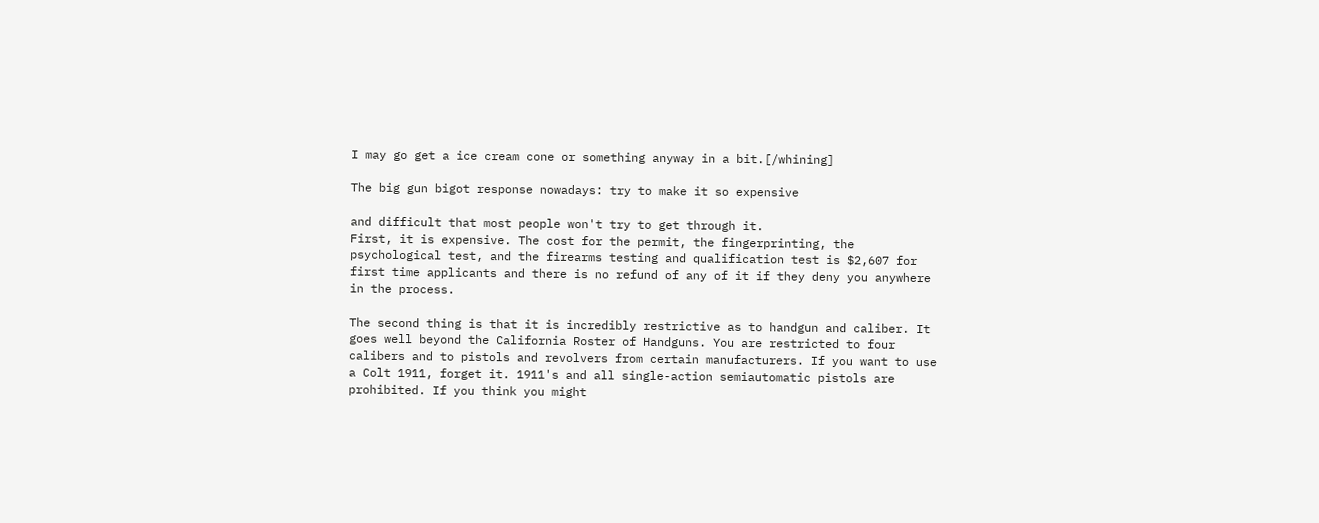I may go get a ice cream cone or something anyway in a bit.[/whining]

The big gun bigot response nowadays: try to make it so expensive

and difficult that most people won't try to get through it.
First, it is expensive. The cost for the permit, the fingerprinting, the psychological test, and the firearms testing and qualification test is $2,607 for first time applicants and there is no refund of any of it if they deny you anywhere in the process.

The second thing is that it is incredibly restrictive as to handgun and caliber. It goes well beyond the California Roster of Handguns. You are restricted to four calibers and to pistols and revolvers from certain manufacturers. If you want to use a Colt 1911, forget it. 1911's and all single-action semiautomatic pistols are prohibited. If you think you might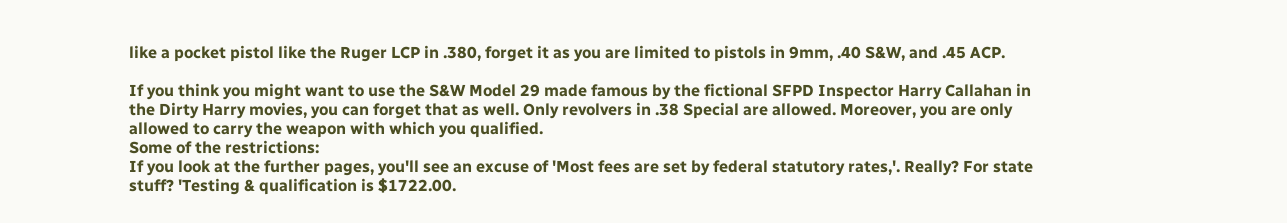like a pocket pistol like the Ruger LCP in .380, forget it as you are limited to pistols in 9mm, .40 S&W, and .45 ACP.

If you think you might want to use the S&W Model 29 made famous by the fictional SFPD Inspector Harry Callahan in the Dirty Harry movies, you can forget that as well. Only revolvers in .38 Special are allowed. Moreover, you are only allowed to carry the weapon with which you qualified.
Some of the restrictions:
If you look at the further pages, you'll see an excuse of 'Most fees are set by federal statutory rates,'. Really? For state stuff? 'Testing & qualification is $1722.00.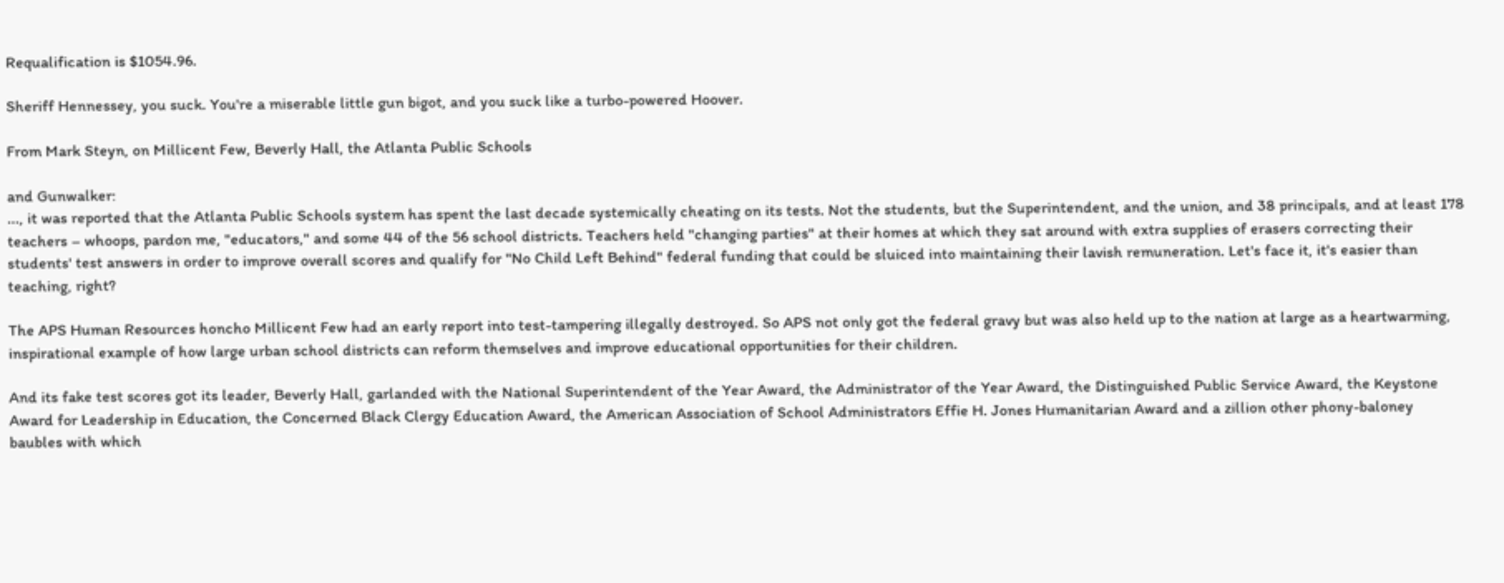Requalification is $1054.96.

Sheriff Hennessey, you suck. You're a miserable little gun bigot, and you suck like a turbo-powered Hoover.

From Mark Steyn, on Millicent Few, Beverly Hall, the Atlanta Public Schools

and Gunwalker:
..., it was reported that the Atlanta Public Schools system has spent the last decade systemically cheating on its tests. Not the students, but the Superintendent, and the union, and 38 principals, and at least 178 teachers – whoops, pardon me, "educators," and some 44 of the 56 school districts. Teachers held "changing parties" at their homes at which they sat around with extra supplies of erasers correcting their students' test answers in order to improve overall scores and qualify for "No Child Left Behind" federal funding that could be sluiced into maintaining their lavish remuneration. Let's face it, it's easier than teaching, right?

The APS Human Resources honcho Millicent Few had an early report into test-tampering illegally destroyed. So APS not only got the federal gravy but was also held up to the nation at large as a heartwarming, inspirational example of how large urban school districts can reform themselves and improve educational opportunities for their children.

And its fake test scores got its leader, Beverly Hall, garlanded with the National Superintendent of the Year Award, the Administrator of the Year Award, the Distinguished Public Service Award, the Keystone Award for Leadership in Education, the Concerned Black Clergy Education Award, the American Association of School Administrators Effie H. Jones Humanitarian Award and a zillion other phony-baloney baubles with which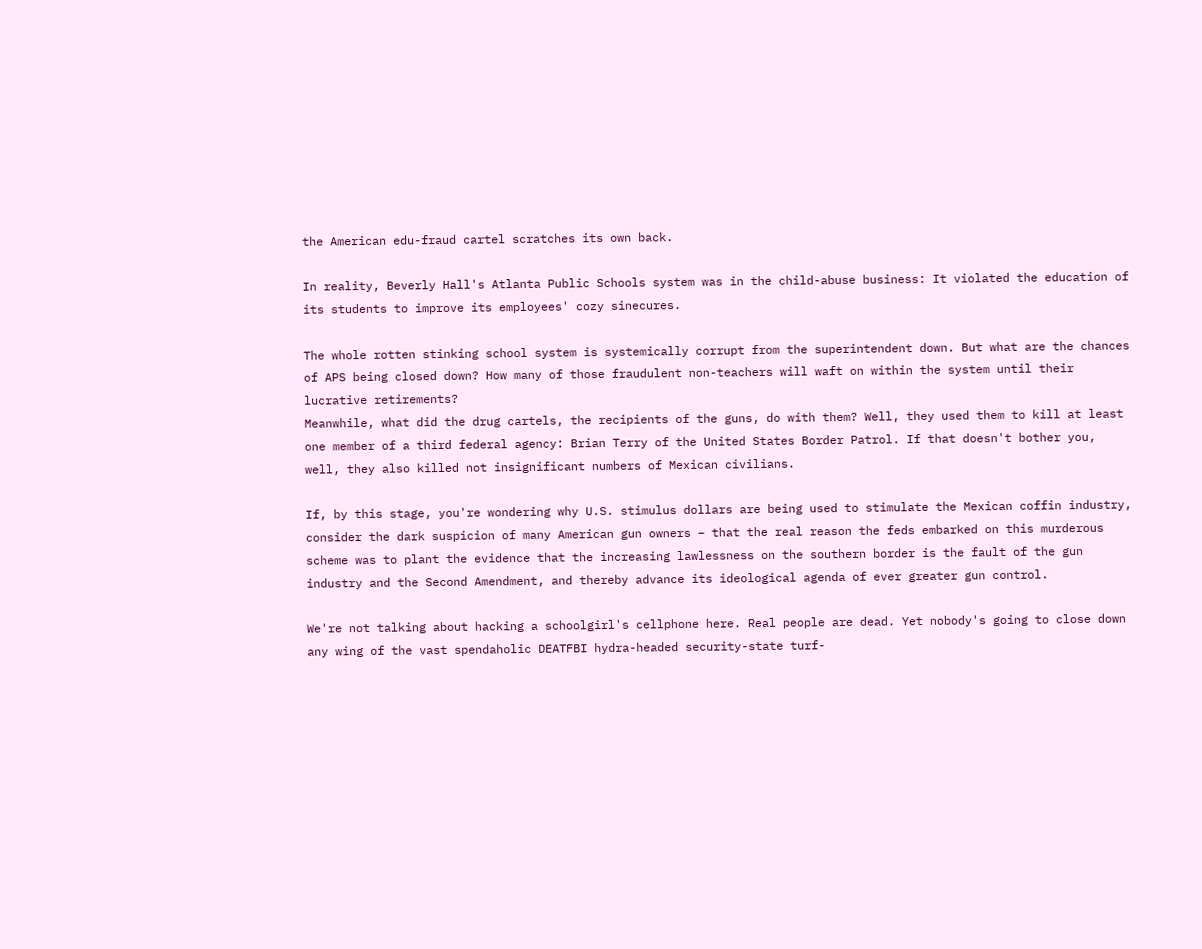the American edu-fraud cartel scratches its own back.

In reality, Beverly Hall's Atlanta Public Schools system was in the child-abuse business: It violated the education of its students to improve its employees' cozy sinecures.

The whole rotten stinking school system is systemically corrupt from the superintendent down. But what are the chances of APS being closed down? How many of those fraudulent non-teachers will waft on within the system until their lucrative retirements?
Meanwhile, what did the drug cartels, the recipients of the guns, do with them? Well, they used them to kill at least one member of a third federal agency: Brian Terry of the United States Border Patrol. If that doesn't bother you, well, they also killed not insignificant numbers of Mexican civilians.

If, by this stage, you're wondering why U.S. stimulus dollars are being used to stimulate the Mexican coffin industry, consider the dark suspicion of many American gun owners – that the real reason the feds embarked on this murderous scheme was to plant the evidence that the increasing lawlessness on the southern border is the fault of the gun industry and the Second Amendment, and thereby advance its ideological agenda of ever greater gun control.

We're not talking about hacking a schoolgirl's cellphone here. Real people are dead. Yet nobody's going to close down any wing of the vast spendaholic DEATFBI hydra-headed security-state turf-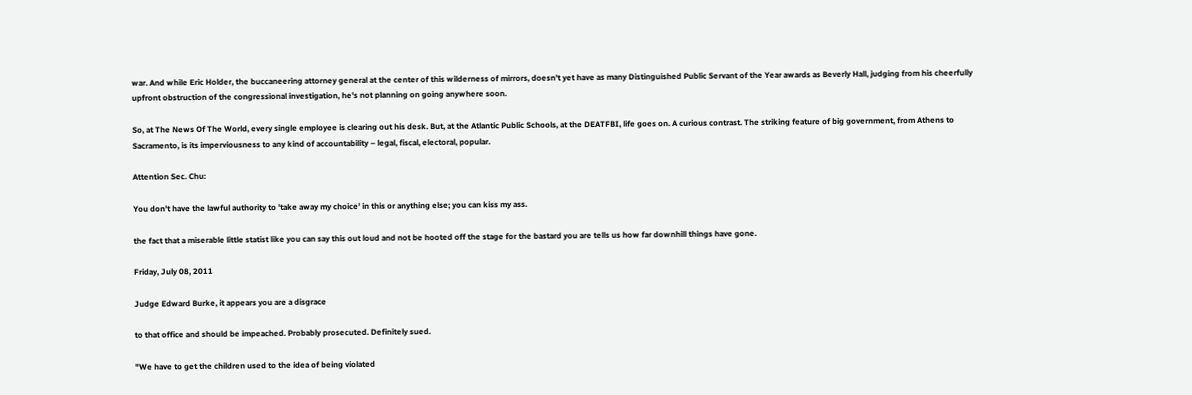war. And while Eric Holder, the buccaneering attorney general at the center of this wilderness of mirrors, doesn't yet have as many Distinguished Public Servant of the Year awards as Beverly Hall, judging from his cheerfully upfront obstruction of the congressional investigation, he's not planning on going anywhere soon.

So, at The News Of The World, every single employee is clearing out his desk. But, at the Atlantic Public Schools, at the DEATFBI, life goes on. A curious contrast. The striking feature of big government, from Athens to Sacramento, is its imperviousness to any kind of accountability – legal, fiscal, electoral, popular.

Attention Sec. Chu:

You don't have the lawful authority to 'take away my choice' in this or anything else; you can kiss my ass.

the fact that a miserable little statist like you can say this out loud and not be hooted off the stage for the bastard you are tells us how far downhill things have gone.

Friday, July 08, 2011

Judge Edward Burke, it appears you are a disgrace

to that office and should be impeached. Probably prosecuted. Definitely sued.

"We have to get the children used to the idea of being violated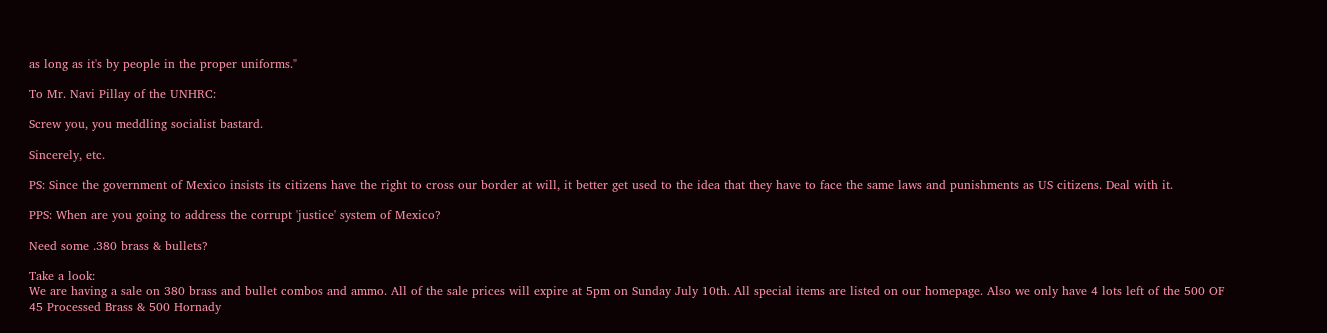as long as it's by people in the proper uniforms."

To Mr. Navi Pillay of the UNHRC:

Screw you, you meddling socialist bastard.

Sincerely, etc.

PS: Since the government of Mexico insists its citizens have the right to cross our border at will, it better get used to the idea that they have to face the same laws and punishments as US citizens. Deal with it.

PPS: When are you going to address the corrupt 'justice' system of Mexico?

Need some .380 brass & bullets?

Take a look:
We are having a sale on 380 brass and bullet combos and ammo. All of the sale prices will expire at 5pm on Sunday July 10th. All special items are listed on our homepage. Also we only have 4 lots left of the 500 OF 45 Processed Brass & 500 Hornady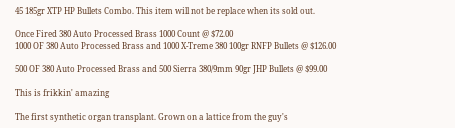45 185gr XTP HP Bullets Combo. This item will not be replace when its sold out.

Once Fired 380 Auto Processed Brass 1000 Count @ $72.00
1000 OF 380 Auto Processed Brass and 1000 X-Treme 380 100gr RNFP Bullets @ $126.00

500 OF 380 Auto Processed Brass and 500 Sierra 380/9mm 90gr JHP Bullets @ $99.00

This is frikkin' amazing

The first synthetic organ transplant. Grown on a lattice from the guy's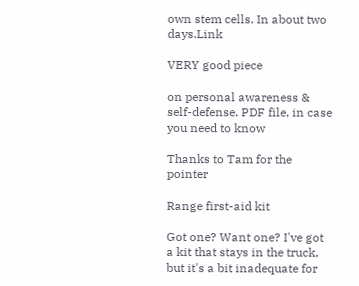own stem cells. In about two days.Link

VERY good piece

on personal awareness & self-defense. PDF file, in case you need to know

Thanks to Tam for the pointer

Range first-aid kit

Got one? Want one? I've got a kit that stays in the truck, but it's a bit inadequate for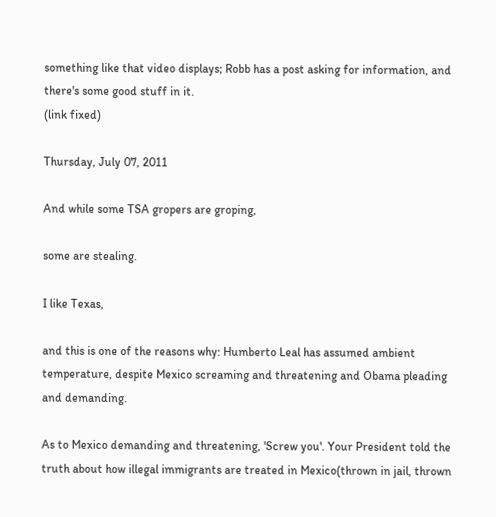something like that video displays; Robb has a post asking for information, and there's some good stuff in it.
(link fixed)

Thursday, July 07, 2011

And while some TSA gropers are groping,

some are stealing.

I like Texas,

and this is one of the reasons why: Humberto Leal has assumed ambient temperature, despite Mexico screaming and threatening and Obama pleading and demanding.

As to Mexico demanding and threatening, 'Screw you'. Your President told the truth about how illegal immigrants are treated in Mexico(thrown in jail, thrown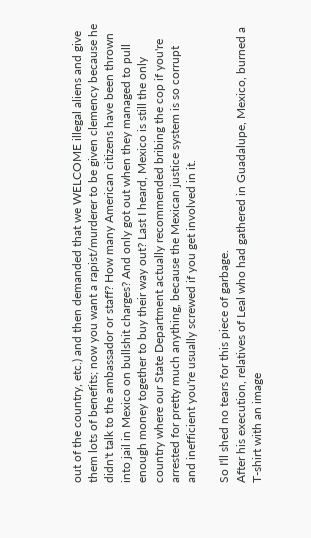out of the country, etc.) and then demanded that we WELCOME illegal aliens and give them lots of benefits; now you want a rapist/murderer to be given clemency because he didn't talk to the ambassador or staff? How many American citizens have been thrown into jail in Mexico on bullshit charges? And only got out when they managed to pull enough money together to buy their way out? Last I heard, Mexico is still the only country where our State Department actually recommended bribing the cop if you're arrested for pretty much anything, because the Mexican justice system is so corrupt and inefficient you're usually screwed if you get involved in it.

So I'll shed no tears for this piece of garbage.
After his execution, relatives of Leal who had gathered in Guadalupe, Mexico, burned a T-shirt with an image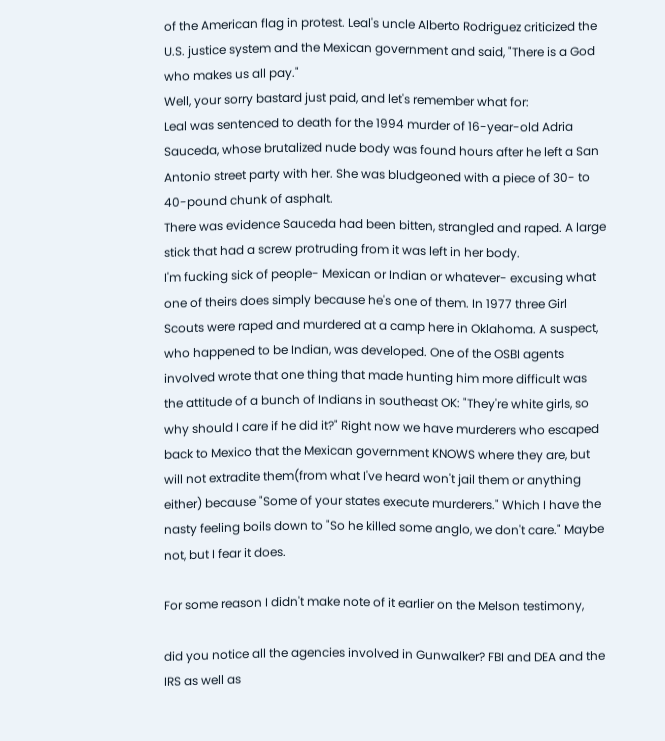of the American flag in protest. Leal's uncle Alberto Rodriguez criticized the U.S. justice system and the Mexican government and said, "There is a God who makes us all pay."
Well, your sorry bastard just paid, and let's remember what for:
Leal was sentenced to death for the 1994 murder of 16-year-old Adria Sauceda, whose brutalized nude body was found hours after he left a San Antonio street party with her. She was bludgeoned with a piece of 30- to 40-pound chunk of asphalt.
There was evidence Sauceda had been bitten, strangled and raped. A large stick that had a screw protruding from it was left in her body.
I'm fucking sick of people- Mexican or Indian or whatever- excusing what one of theirs does simply because he's one of them. In 1977 three Girl Scouts were raped and murdered at a camp here in Oklahoma. A suspect, who happened to be Indian, was developed. One of the OSBI agents involved wrote that one thing that made hunting him more difficult was the attitude of a bunch of Indians in southeast OK: "They're white girls, so why should I care if he did it?" Right now we have murderers who escaped back to Mexico that the Mexican government KNOWS where they are, but will not extradite them(from what I've heard won't jail them or anything either) because "Some of your states execute murderers." Which I have the nasty feeling boils down to "So he killed some anglo, we don't care." Maybe not, but I fear it does.

For some reason I didn't make note of it earlier on the Melson testimony,

did you notice all the agencies involved in Gunwalker? FBI and DEA and the IRS as well as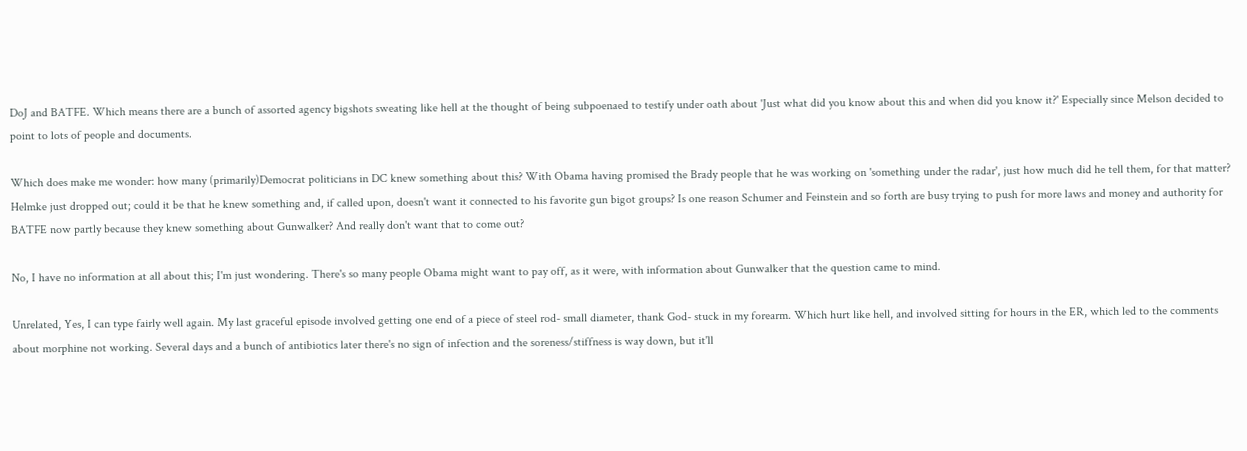DoJ and BATFE. Which means there are a bunch of assorted agency bigshots sweating like hell at the thought of being subpoenaed to testify under oath about 'Just what did you know about this and when did you know it?' Especially since Melson decided to point to lots of people and documents.

Which does make me wonder: how many (primarily)Democrat politicians in DC knew something about this? With Obama having promised the Brady people that he was working on 'something under the radar', just how much did he tell them, for that matter? Helmke just dropped out; could it be that he knew something and, if called upon, doesn't want it connected to his favorite gun bigot groups? Is one reason Schumer and Feinstein and so forth are busy trying to push for more laws and money and authority for BATFE now partly because they knew something about Gunwalker? And really don't want that to come out?

No, I have no information at all about this; I'm just wondering. There's so many people Obama might want to pay off, as it were, with information about Gunwalker that the question came to mind.

Unrelated, Yes, I can type fairly well again. My last graceful episode involved getting one end of a piece of steel rod- small diameter, thank God- stuck in my forearm. Which hurt like hell, and involved sitting for hours in the ER, which led to the comments about morphine not working. Several days and a bunch of antibiotics later there's no sign of infection and the soreness/stiffness is way down, but it'll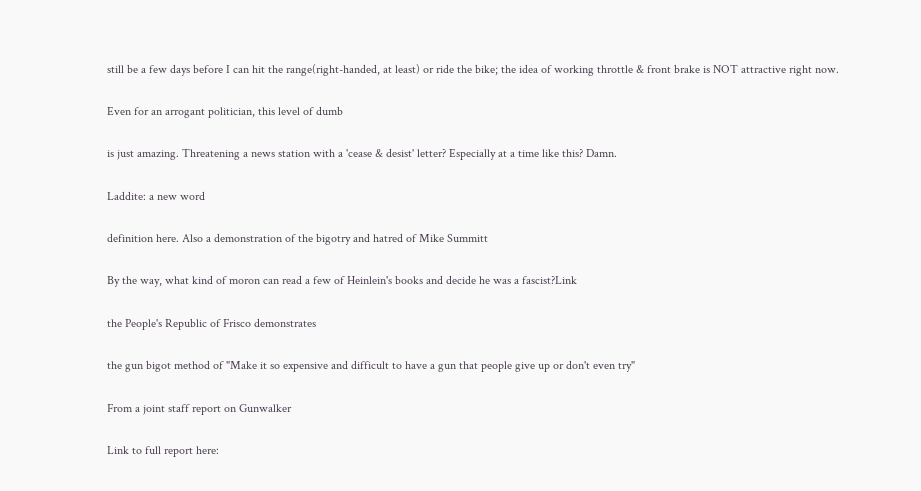still be a few days before I can hit the range(right-handed, at least) or ride the bike; the idea of working throttle & front brake is NOT attractive right now.

Even for an arrogant politician, this level of dumb

is just amazing. Threatening a news station with a 'cease & desist' letter? Especially at a time like this? Damn.

Laddite: a new word

definition here. Also a demonstration of the bigotry and hatred of Mike Summitt

By the way, what kind of moron can read a few of Heinlein's books and decide he was a fascist?Link

the People's Republic of Frisco demonstrates

the gun bigot method of "Make it so expensive and difficult to have a gun that people give up or don't even try"

From a joint staff report on Gunwalker

Link to full report here: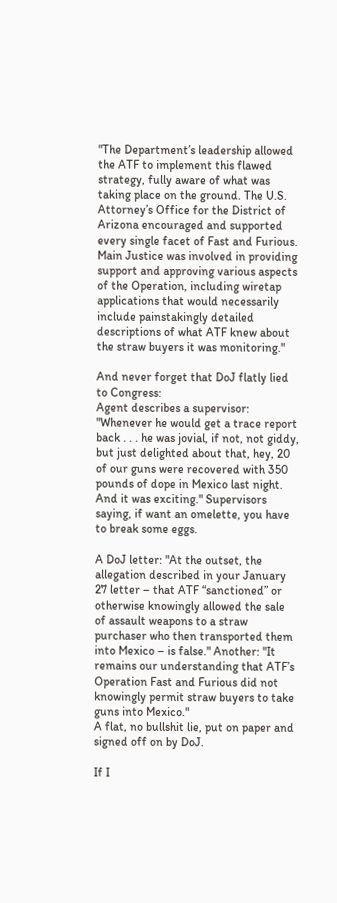"The Department’s leadership allowed the ATF to implement this flawed strategy, fully aware of what was taking place on the ground. The U.S. Attorney’s Office for the District of Arizona encouraged and supported every single facet of Fast and Furious. Main Justice was involved in providing support and approving various aspects of the Operation, including wiretap applications that would necessarily include painstakingly detailed descriptions of what ATF knew about the straw buyers it was monitoring."

And never forget that DoJ flatly lied to Congress:
Agent describes a supervisor: "Whenever he would get a trace report back . . . he was jovial, if not, not giddy, but just delighted about that, hey, 20 of our guns were recovered with 350 pounds of dope in Mexico last night. And it was exciting." Supervisors saying, if want an omelette, you have to break some eggs.

A DoJ letter: "At the outset, the allegation described in your January 27 letter – that ATF “sanctioned” or otherwise knowingly allowed the sale of assault weapons to a straw purchaser who then transported them into Mexico – is false." Another: "It remains our understanding that ATF’s Operation Fast and Furious did not knowingly permit straw buyers to take guns into Mexico."
A flat, no bullshit lie, put on paper and signed off on by DoJ.

If I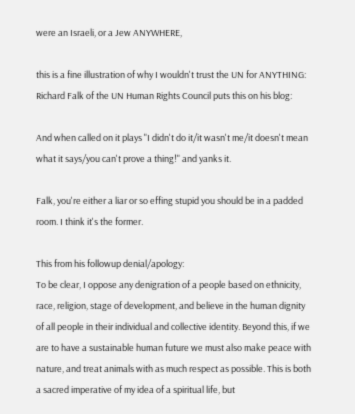were an Israeli, or a Jew ANYWHERE,

this is a fine illustration of why I wouldn't trust the UN for ANYTHING:
Richard Falk of the UN Human Rights Council puts this on his blog:

And when called on it plays "I didn't do it/it wasn't me/it doesn't mean what it says/you can't prove a thing!" and yanks it.

Falk, you're either a liar or so effing stupid you should be in a padded room. I think it's the former.

This from his followup denial/apology:
To be clear, I oppose any denigration of a people based on ethnicity, race, religion, stage of development, and believe in the human dignity of all people in their individual and collective identity. Beyond this, if we are to have a sustainable human future we must also make peace with nature, and treat animals with as much respect as possible. This is both a sacred imperative of my idea of a spiritual life, but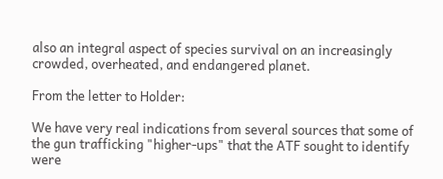also an integral aspect of species survival on an increasingly crowded, overheated, and endangered planet.

From the letter to Holder:

We have very real indications from several sources that some of the gun trafficking "higher-ups" that the ATF sought to identify were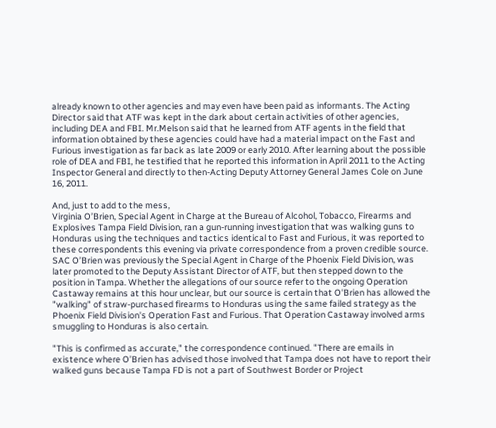already known to other agencies and may even have been paid as informants. The Acting Director said that ATF was kept in the dark about certain activities of other agencies, including DEA and FBI. Mr.Melson said that he learned from ATF agents in the field that information obtained by these agencies could have had a material impact on the Fast and Furious investigation as far back as late 2009 or early 2010. After learning about the possible role of DEA and FBI, he testified that he reported this information in April 2011 to the Acting Inspector General and directly to then-Acting Deputy Attorney General James Cole on June 16, 2011.

And, just to add to the mess,
Virginia O’Brien, Special Agent in Charge at the Bureau of Alcohol, Tobacco, Firearms and Explosives Tampa Field Division, ran a gun-running investigation that was walking guns to Honduras using the techniques and tactics identical to Fast and Furious, it was reported to these correspondents this evening via private correspondence from a proven credible source.
SAC O’Brien was previously the Special Agent in Charge of the Phoenix Field Division, was later promoted to the Deputy Assistant Director of ATF, but then stepped down to the position in Tampa. Whether the allegations of our source refer to the ongoing Operation Castaway remains at this hour unclear, but our source is certain that O'Brien has allowed the "walking" of straw-purchased firearms to Honduras using the same failed strategy as the Phoenix Field Division's Operation Fast and Furious. That Operation Castaway involved arms smuggling to Honduras is also certain.

"This is confirmed as accurate," the correspondence continued. "There are emails in existence where O’Brien has advised those involved that Tampa does not have to report their walked guns because Tampa FD is not a part of Southwest Border or Project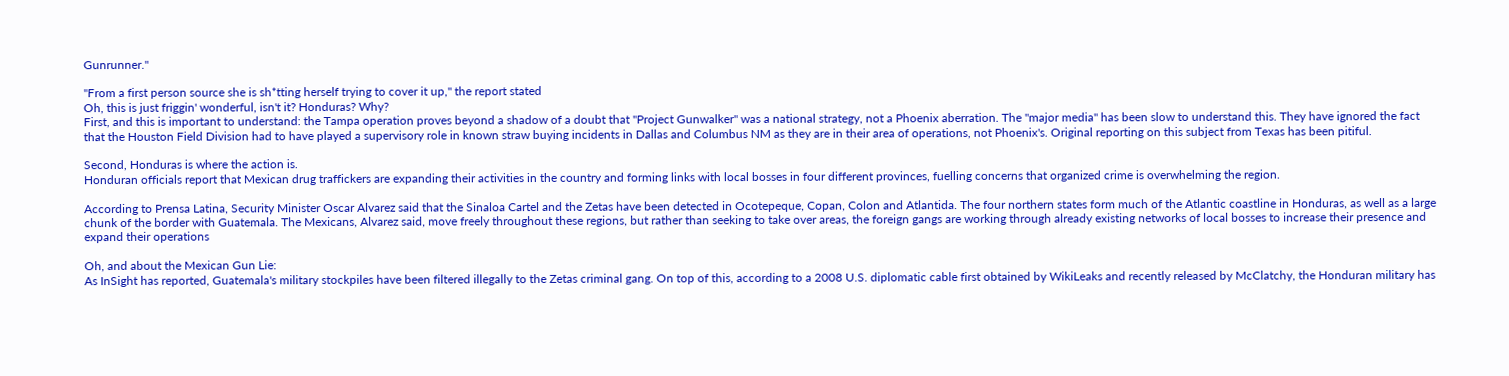Gunrunner."

"From a first person source she is sh*tting herself trying to cover it up," the report stated
Oh, this is just friggin' wonderful, isn't it? Honduras? Why?
First, and this is important to understand: the Tampa operation proves beyond a shadow of a doubt that "Project Gunwalker" was a national strategy, not a Phoenix aberration. The "major media" has been slow to understand this. They have ignored the fact that the Houston Field Division had to have played a supervisory role in known straw buying incidents in Dallas and Columbus NM as they are in their area of operations, not Phoenix's. Original reporting on this subject from Texas has been pitiful.

Second, Honduras is where the action is.
Honduran officials report that Mexican drug traffickers are expanding their activities in the country and forming links with local bosses in four different provinces, fuelling concerns that organized crime is overwhelming the region.

According to Prensa Latina, Security Minister Oscar Alvarez said that the Sinaloa Cartel and the Zetas have been detected in Ocotepeque, Copan, Colon and Atlantida. The four northern states form much of the Atlantic coastline in Honduras, as well as a large chunk of the border with Guatemala. The Mexicans, Alvarez said, move freely throughout these regions, but rather than seeking to take over areas, the foreign gangs are working through already existing networks of local bosses to increase their presence and expand their operations

Oh, and about the Mexican Gun Lie:
As InSight has reported, Guatemala's military stockpiles have been filtered illegally to the Zetas criminal gang. On top of this, according to a 2008 U.S. diplomatic cable first obtained by WikiLeaks and recently released by McClatchy, the Honduran military has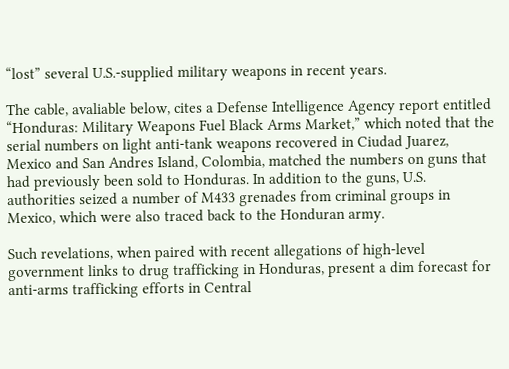“lost” several U.S.-supplied military weapons in recent years.

The cable, avaliable below, cites a Defense Intelligence Agency report entitled “Honduras: Military Weapons Fuel Black Arms Market,” which noted that the serial numbers on light anti-tank weapons recovered in Ciudad Juarez, Mexico and San Andres Island, Colombia, matched the numbers on guns that had previously been sold to Honduras. In addition to the guns, U.S. authorities seized a number of M433 grenades from criminal groups in Mexico, which were also traced back to the Honduran army.

Such revelations, when paired with recent allegations of high-level government links to drug trafficking in Honduras, present a dim forecast for anti-arms trafficking efforts in Central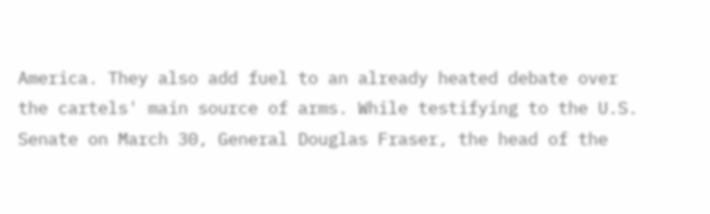America. They also add fuel to an already heated debate over the cartels' main source of arms. While testifying to the U.S. Senate on March 30, General Douglas Fraser, the head of the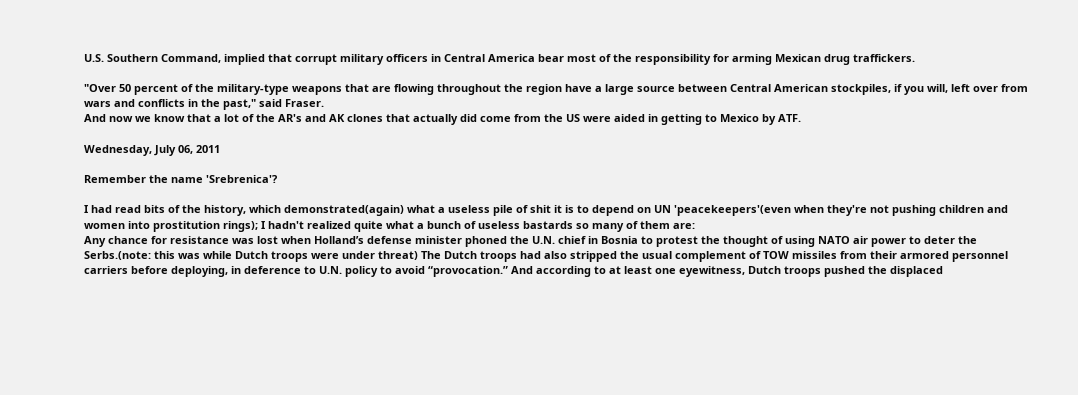U.S. Southern Command, implied that corrupt military officers in Central America bear most of the responsibility for arming Mexican drug traffickers.

"Over 50 percent of the military-type weapons that are flowing throughout the region have a large source between Central American stockpiles, if you will, left over from wars and conflicts in the past," said Fraser.
And now we know that a lot of the AR's and AK clones that actually did come from the US were aided in getting to Mexico by ATF.

Wednesday, July 06, 2011

Remember the name 'Srebrenica'?

I had read bits of the history, which demonstrated(again) what a useless pile of shit it is to depend on UN 'peacekeepers'(even when they're not pushing children and women into prostitution rings); I hadn't realized quite what a bunch of useless bastards so many of them are:
Any chance for resistance was lost when Holland’s defense minister phoned the U.N. chief in Bosnia to protest the thought of using NATO air power to deter the Serbs.(note: this was while Dutch troops were under threat) The Dutch troops had also stripped the usual complement of TOW missiles from their armored personnel carriers before deploying, in deference to U.N. policy to avoid “provocation.” And according to at least one eyewitness, Dutch troops pushed the displaced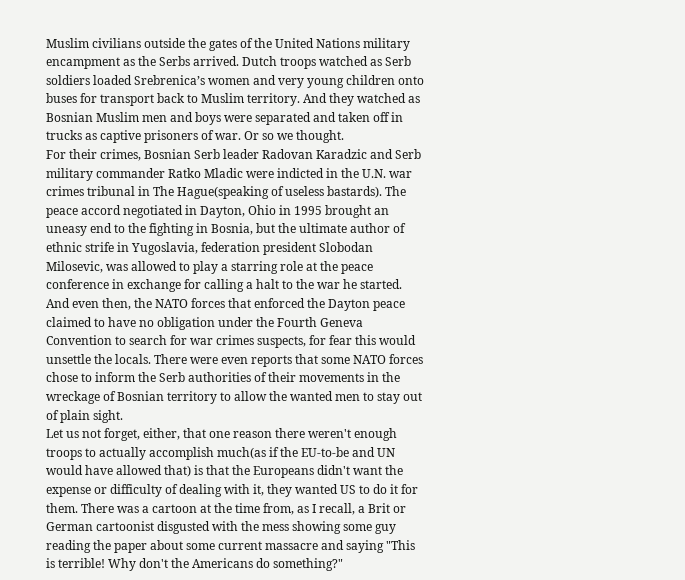Muslim civilians outside the gates of the United Nations military encampment as the Serbs arrived. Dutch troops watched as Serb soldiers loaded Srebrenica’s women and very young children onto buses for transport back to Muslim territory. And they watched as Bosnian Muslim men and boys were separated and taken off in trucks as captive prisoners of war. Or so we thought.
For their crimes, Bosnian Serb leader Radovan Karadzic and Serb military commander Ratko Mladic were indicted in the U.N. war crimes tribunal in The Hague(speaking of useless bastards). The peace accord negotiated in Dayton, Ohio in 1995 brought an uneasy end to the fighting in Bosnia, but the ultimate author of ethnic strife in Yugoslavia, federation president Slobodan Milosevic, was allowed to play a starring role at the peace conference in exchange for calling a halt to the war he started. And even then, the NATO forces that enforced the Dayton peace claimed to have no obligation under the Fourth Geneva Convention to search for war crimes suspects, for fear this would unsettle the locals. There were even reports that some NATO forces chose to inform the Serb authorities of their movements in the wreckage of Bosnian territory to allow the wanted men to stay out of plain sight.
Let us not forget, either, that one reason there weren't enough troops to actually accomplish much(as if the EU-to-be and UN would have allowed that) is that the Europeans didn't want the expense or difficulty of dealing with it, they wanted US to do it for them. There was a cartoon at the time from, as I recall, a Brit or German cartoonist disgusted with the mess showing some guy reading the paper about some current massacre and saying "This is terrible! Why don't the Americans do something?"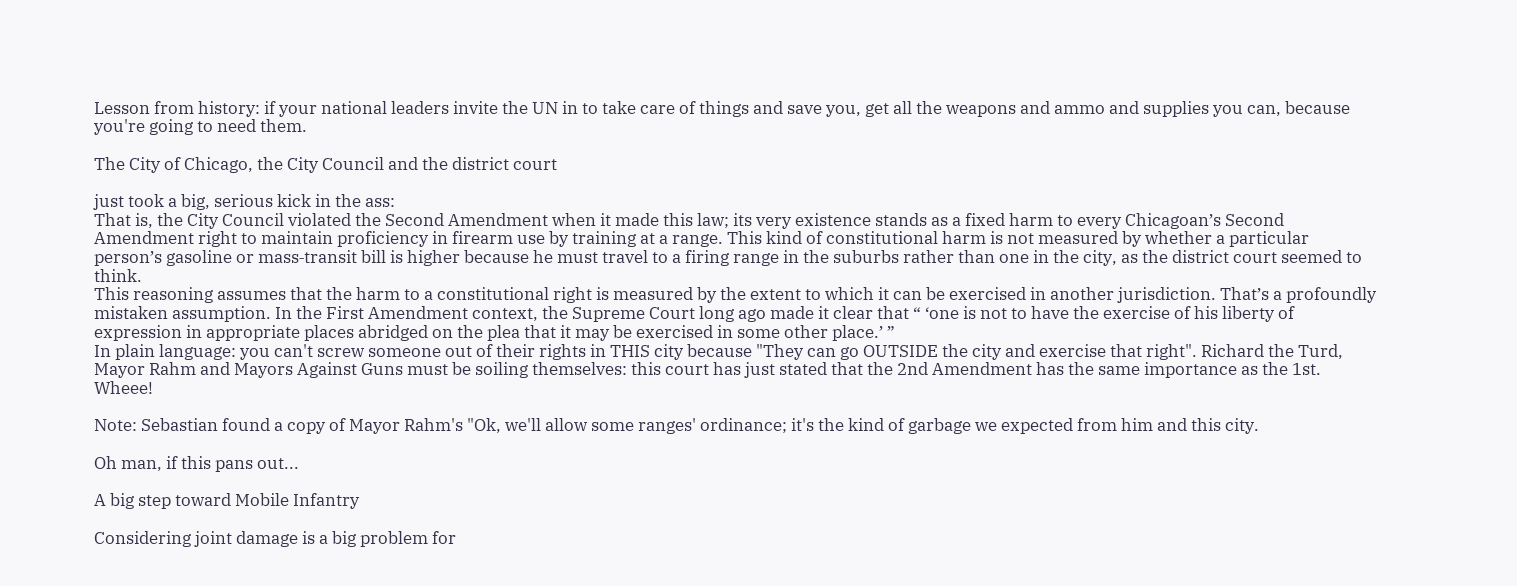Lesson from history: if your national leaders invite the UN in to take care of things and save you, get all the weapons and ammo and supplies you can, because you're going to need them.

The City of Chicago, the City Council and the district court

just took a big, serious kick in the ass:
That is, the City Council violated the Second Amendment when it made this law; its very existence stands as a fixed harm to every Chicagoan’s Second Amendment right to maintain proficiency in firearm use by training at a range. This kind of constitutional harm is not measured by whether a particular person’s gasoline or mass‐transit bill is higher because he must travel to a firing range in the suburbs rather than one in the city, as the district court seemed to think.
This reasoning assumes that the harm to a constitutional right is measured by the extent to which it can be exercised in another jurisdiction. That’s a profoundly mistaken assumption. In the First Amendment context, the Supreme Court long ago made it clear that “ ‘one is not to have the exercise of his liberty of expression in appropriate places abridged on the plea that it may be exercised in some other place.’ ”
In plain language: you can't screw someone out of their rights in THIS city because "They can go OUTSIDE the city and exercise that right". Richard the Turd, Mayor Rahm and Mayors Against Guns must be soiling themselves: this court has just stated that the 2nd Amendment has the same importance as the 1st. Wheee!

Note: Sebastian found a copy of Mayor Rahm's "Ok, we'll allow some ranges' ordinance; it's the kind of garbage we expected from him and this city.

Oh man, if this pans out...

A big step toward Mobile Infantry

Considering joint damage is a big problem for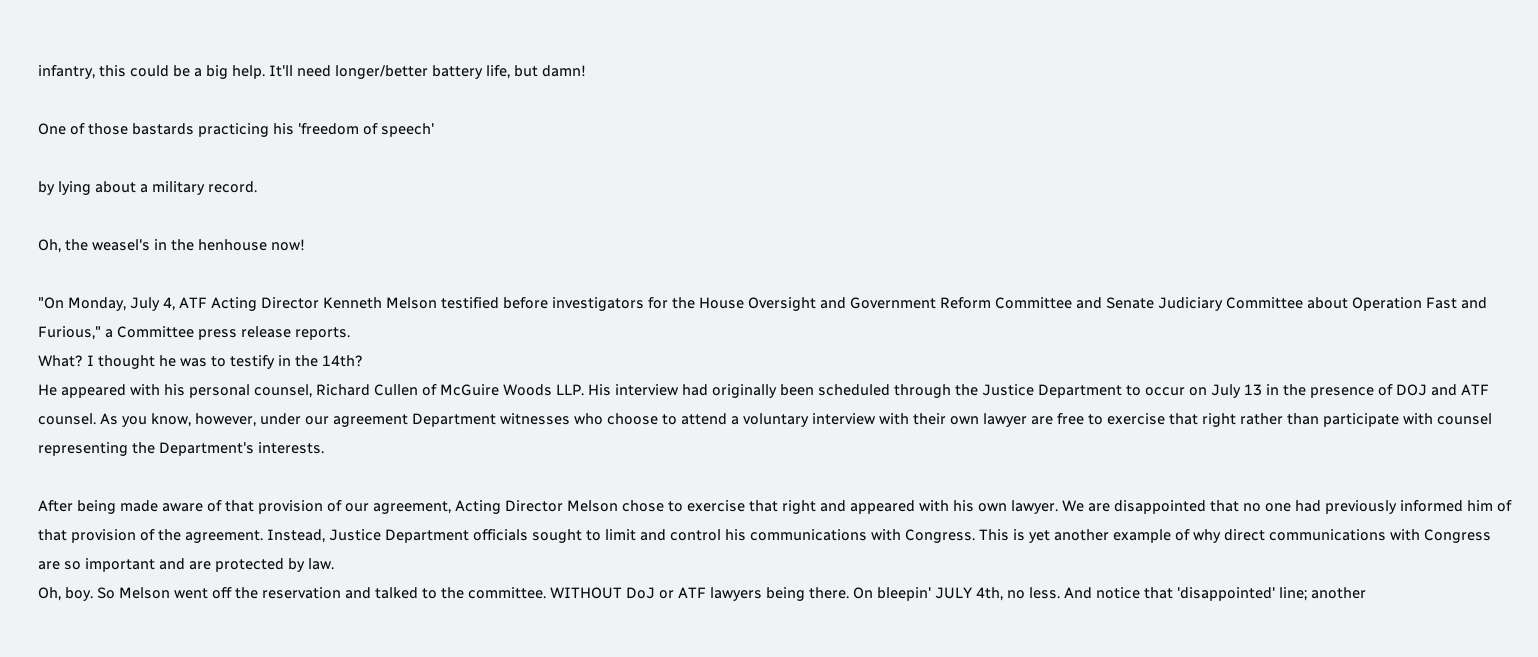infantry, this could be a big help. It'll need longer/better battery life, but damn!

One of those bastards practicing his 'freedom of speech'

by lying about a military record.

Oh, the weasel's in the henhouse now!

"On Monday, July 4, ATF Acting Director Kenneth Melson testified before investigators for the House Oversight and Government Reform Committee and Senate Judiciary Committee about Operation Fast and Furious," a Committee press release reports.
What? I thought he was to testify in the 14th?
He appeared with his personal counsel, Richard Cullen of McGuire Woods LLP. His interview had originally been scheduled through the Justice Department to occur on July 13 in the presence of DOJ and ATF counsel. As you know, however, under our agreement Department witnesses who choose to attend a voluntary interview with their own lawyer are free to exercise that right rather than participate with counsel representing the Department's interests.

After being made aware of that provision of our agreement, Acting Director Melson chose to exercise that right and appeared with his own lawyer. We are disappointed that no one had previously informed him of that provision of the agreement. Instead, Justice Department officials sought to limit and control his communications with Congress. This is yet another example of why direct communications with Congress are so important and are protected by law.
Oh, boy. So Melson went off the reservation and talked to the committee. WITHOUT DoJ or ATF lawyers being there. On bleepin' JULY 4th, no less. And notice that 'disappointed' line; another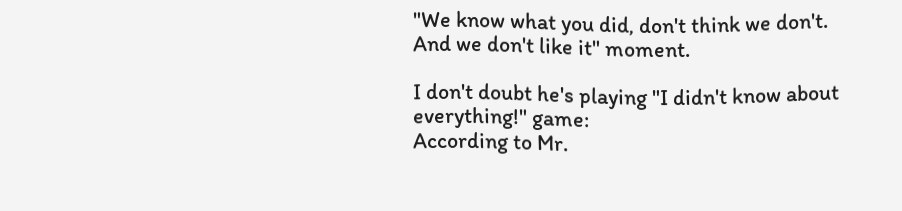"We know what you did, don't think we don't. And we don't like it" moment.

I don't doubt he's playing "I didn't know about everything!" game:
According to Mr.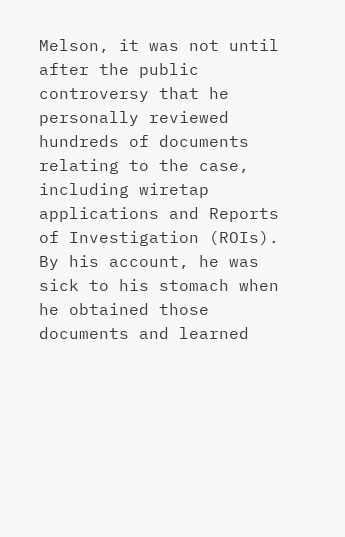Melson, it was not until after the public controversy that he personally reviewed hundreds of documents relating to the case, including wiretap applications and Reports of Investigation (ROIs). By his account, he was sick to his stomach when he obtained those documents and learned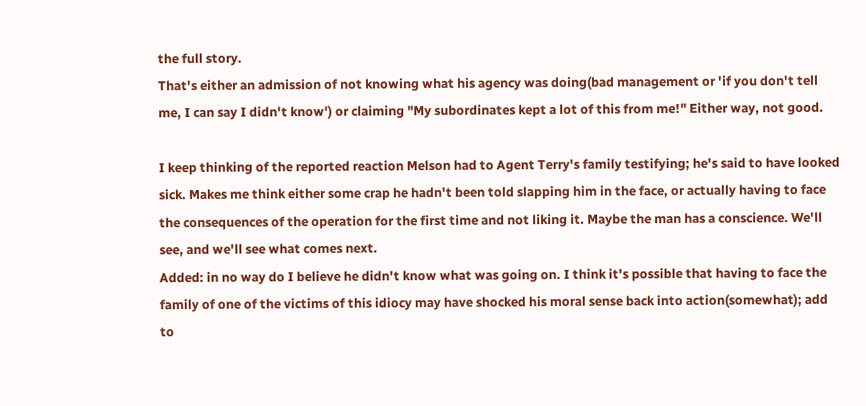the full story.
That's either an admission of not knowing what his agency was doing(bad management or 'if you don't tell me, I can say I didn't know') or claiming "My subordinates kept a lot of this from me!" Either way, not good.

I keep thinking of the reported reaction Melson had to Agent Terry's family testifying; he's said to have looked sick. Makes me think either some crap he hadn't been told slapping him in the face, or actually having to face the consequences of the operation for the first time and not liking it. Maybe the man has a conscience. We'll see, and we'll see what comes next.
Added: in no way do I believe he didn't know what was going on. I think it's possible that having to face the family of one of the victims of this idiocy may have shocked his moral sense back into action(somewhat); add to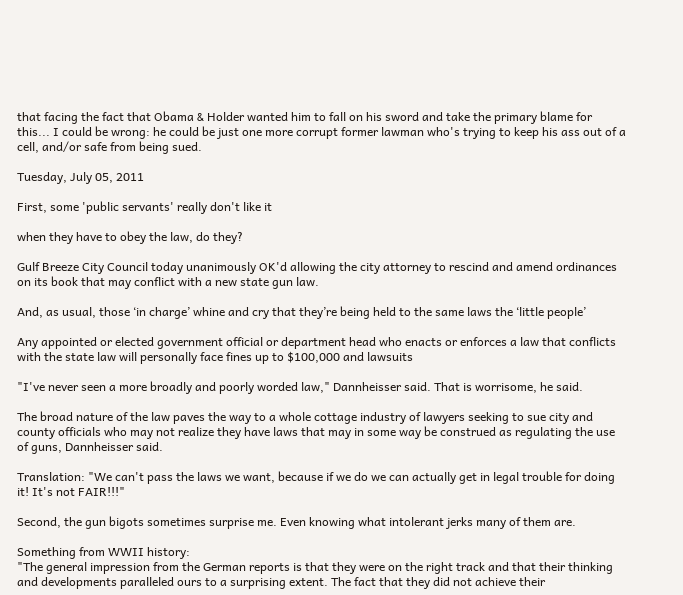that facing the fact that Obama & Holder wanted him to fall on his sword and take the primary blame for this... I could be wrong: he could be just one more corrupt former lawman who's trying to keep his ass out of a cell, and/or safe from being sued.

Tuesday, July 05, 2011

First, some 'public servants' really don't like it

when they have to obey the law, do they?

Gulf Breeze City Council today unanimously OK'd allowing the city attorney to rescind and amend ordinances on its book that may conflict with a new state gun law.

And, as usual, those ‘in charge’ whine and cry that they’re being held to the same laws the ‘little people’

Any appointed or elected government official or department head who enacts or enforces a law that conflicts with the state law will personally face fines up to $100,000 and lawsuits

"I've never seen a more broadly and poorly worded law," Dannheisser said. That is worrisome, he said.

The broad nature of the law paves the way to a whole cottage industry of lawyers seeking to sue city and county officials who may not realize they have laws that may in some way be construed as regulating the use of guns, Dannheisser said.

Translation: "We can't pass the laws we want, because if we do we can actually get in legal trouble for doing it! It's not FAIR!!!"

Second, the gun bigots sometimes surprise me. Even knowing what intolerant jerks many of them are.

Something from WWII history:
"The general impression from the German reports is that they were on the right track and that their thinking and developments paralleled ours to a surprising extent. The fact that they did not achieve their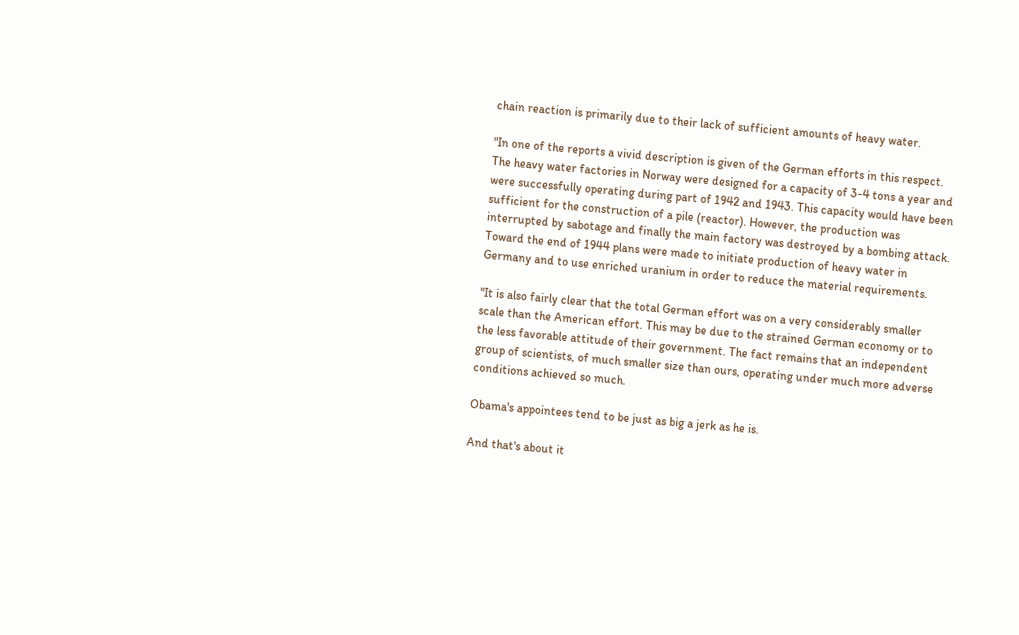chain reaction is primarily due to their lack of sufficient amounts of heavy water.

"In one of the reports a vivid description is given of the German efforts in this respect. The heavy water factories in Norway were designed for a capacity of 3-4 tons a year and were successfully operating during part of 1942 and 1943. This capacity would have been sufficient for the construction of a pile (reactor). However, the production was interrupted by sabotage and finally the main factory was destroyed by a bombing attack. Toward the end of 1944 plans were made to initiate production of heavy water in Germany and to use enriched uranium in order to reduce the material requirements.

"It is also fairly clear that the total German effort was on a very considerably smaller scale than the American effort. This may be due to the strained German economy or to the less favorable attitude of their government. The fact remains that an independent group of scientists, of much smaller size than ours, operating under much more adverse conditions achieved so much.

Obama's appointees tend to be just as big a jerk as he is.

And that's about it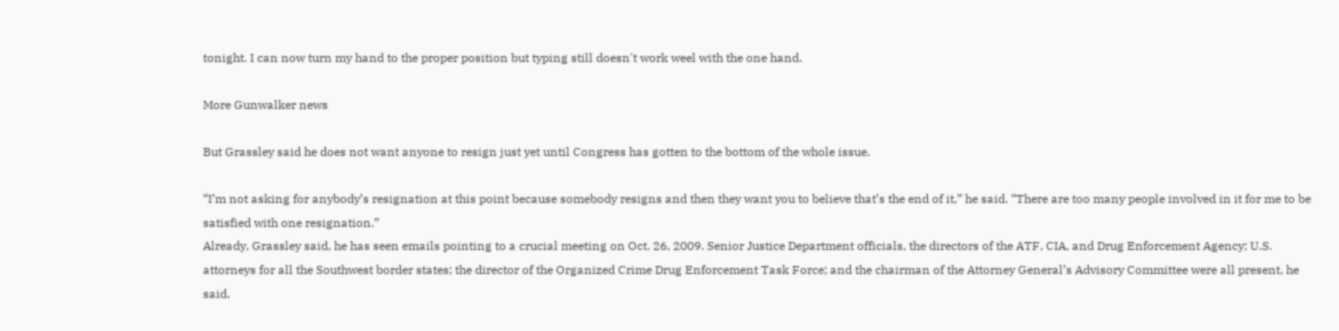tonight. I can now turn my hand to the proper position but typing still doesn't work weel with the one hand.

More Gunwalker news

But Grassley said he does not want anyone to resign just yet until Congress has gotten to the bottom of the whole issue.

“I’m not asking for anybody’s resignation at this point because somebody resigns and then they want you to believe that’s the end of it,” he said. “There are too many people involved in it for me to be satisfied with one resignation.”
Already, Grassley said, he has seen emails pointing to a crucial meeting on Oct. 26, 2009. Senior Justice Department officials, the directors of the ATF, CIA, and Drug Enforcement Agency; U.S. attorneys for all the Southwest border states; the director of the Organized Crime Drug Enforcement Task Force; and the chairman of the Attorney General’s Advisory Committee were all present, he said.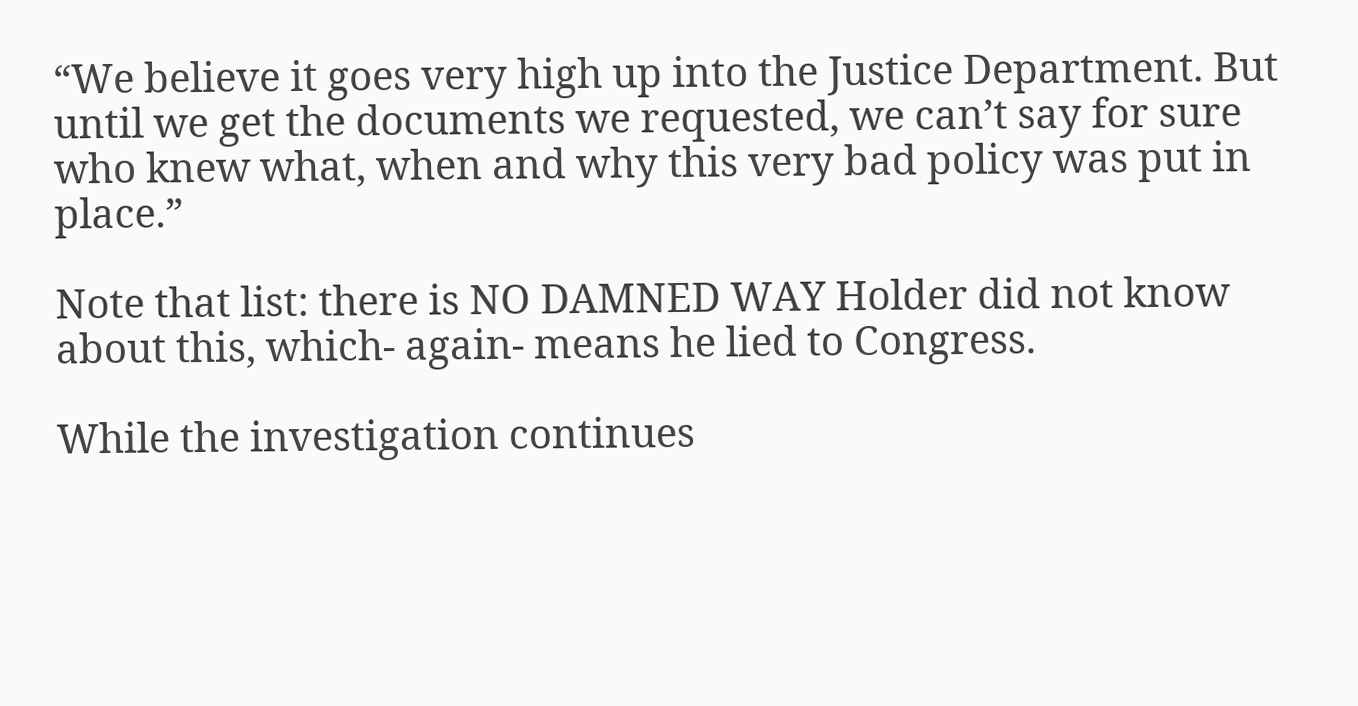“We believe it goes very high up into the Justice Department. But until we get the documents we requested, we can’t say for sure who knew what, when and why this very bad policy was put in place.”

Note that list: there is NO DAMNED WAY Holder did not know about this, which- again- means he lied to Congress.

While the investigation continues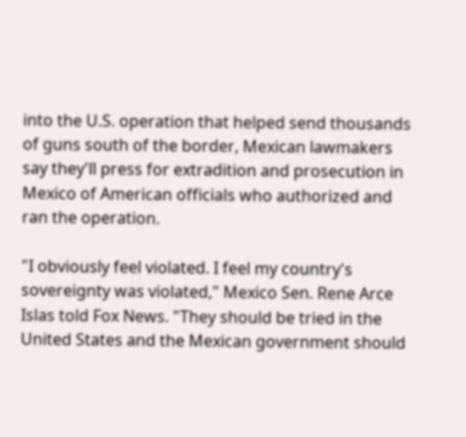into the U.S. operation that helped send thousands of guns south of the border, Mexican lawmakers say they'll press for extradition and prosecution in Mexico of American officials who authorized and ran the operation.

"I obviously feel violated. I feel my country's sovereignty was violated," Mexico Sen. Rene Arce Islas told Fox News. "They should be tried in the United States and the Mexican government should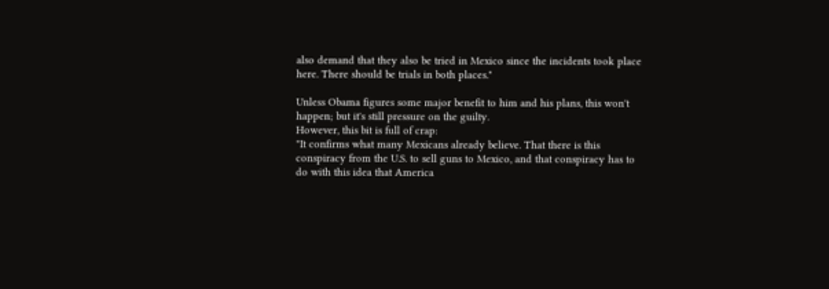also demand that they also be tried in Mexico since the incidents took place here. There should be trials in both places."

Unless Obama figures some major benefit to him and his plans, this won't happen; but it's still pressure on the guilty.
However, this bit is full of crap:
"It confirms what many Mexicans already believe. That there is this conspiracy from the U.S. to sell guns to Mexico, and that conspiracy has to do with this idea that America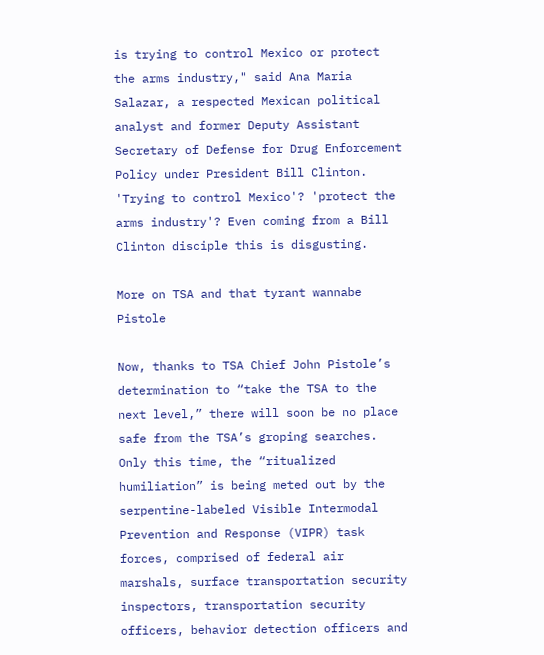is trying to control Mexico or protect the arms industry," said Ana Maria Salazar, a respected Mexican political analyst and former Deputy Assistant Secretary of Defense for Drug Enforcement Policy under President Bill Clinton.
'Trying to control Mexico'? 'protect the arms industry'? Even coming from a Bill Clinton disciple this is disgusting.

More on TSA and that tyrant wannabe Pistole

Now, thanks to TSA Chief John Pistole’s determination to “take the TSA to the next level,” there will soon be no place safe from the TSA’s groping searches. Only this time, the “ritualized humiliation” is being meted out by the serpentine-labeled Visible Intermodal Prevention and Response (VIPR) task forces, comprised of federal air marshals, surface transportation security inspectors, transportation security officers, behavior detection officers and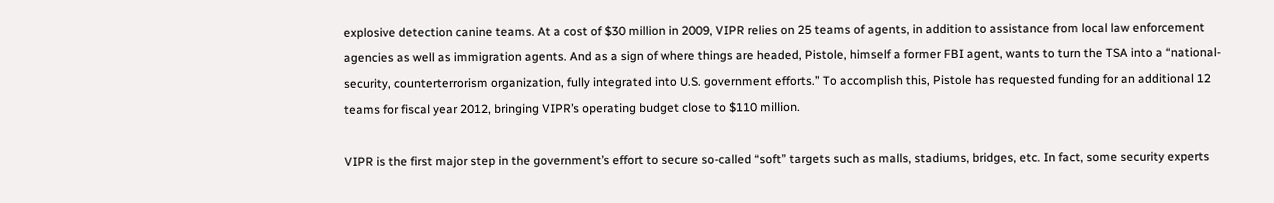explosive detection canine teams. At a cost of $30 million in 2009, VIPR relies on 25 teams of agents, in addition to assistance from local law enforcement agencies as well as immigration agents. And as a sign of where things are headed, Pistole, himself a former FBI agent, wants to turn the TSA into a “national-security, counterterrorism organization, fully integrated into U.S. government efforts.” To accomplish this, Pistole has requested funding for an additional 12 teams for fiscal year 2012, bringing VIPR’s operating budget close to $110 million.

VIPR is the first major step in the government’s effort to secure so-called “soft” targets such as malls, stadiums, bridges, etc. In fact, some security experts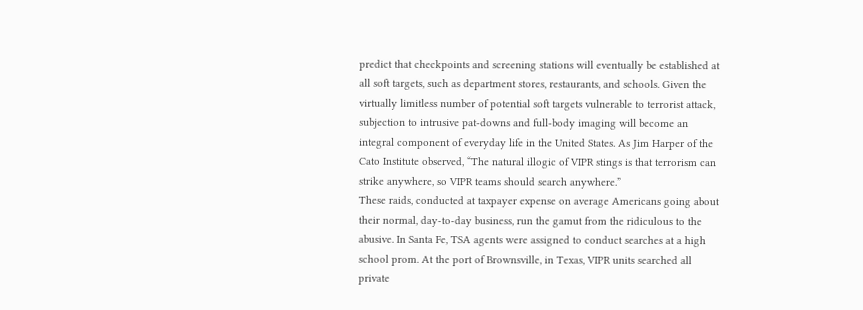predict that checkpoints and screening stations will eventually be established at all soft targets, such as department stores, restaurants, and schools. Given the virtually limitless number of potential soft targets vulnerable to terrorist attack, subjection to intrusive pat-downs and full-body imaging will become an integral component of everyday life in the United States. As Jim Harper of the Cato Institute observed, “The natural illogic of VIPR stings is that terrorism can strike anywhere, so VIPR teams should search anywhere.”
These raids, conducted at taxpayer expense on average Americans going about their normal, day-to-day business, run the gamut from the ridiculous to the abusive. In Santa Fe, TSA agents were assigned to conduct searches at a high school prom. At the port of Brownsville, in Texas, VIPR units searched all private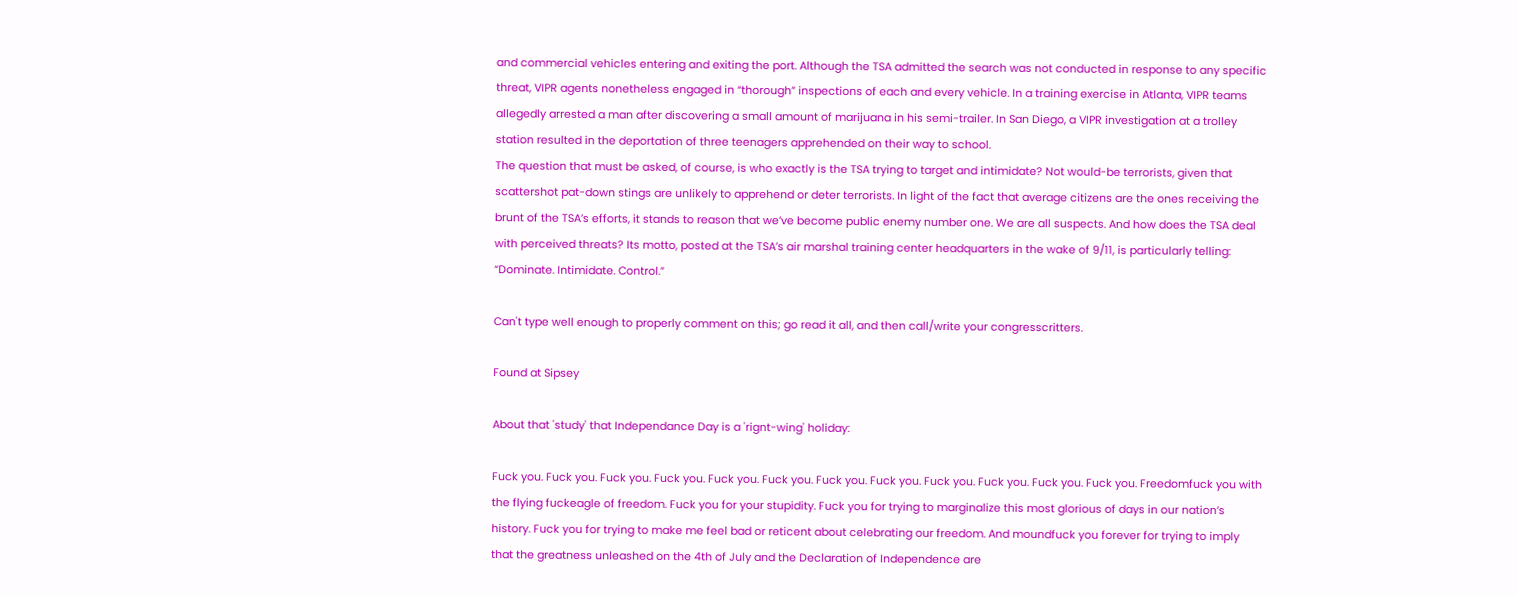and commercial vehicles entering and exiting the port. Although the TSA admitted the search was not conducted in response to any specific threat, VIPR agents nonetheless engaged in “thorough” inspections of each and every vehicle. In a training exercise in Atlanta, VIPR teams allegedly arrested a man after discovering a small amount of marijuana in his semi-trailer. In San Diego, a VIPR investigation at a trolley station resulted in the deportation of three teenagers apprehended on their way to school.
The question that must be asked, of course, is who exactly is the TSA trying to target and intimidate? Not would-be terrorists, given that scattershot pat-down stings are unlikely to apprehend or deter terrorists. In light of the fact that average citizens are the ones receiving the brunt of the TSA’s efforts, it stands to reason that we’ve become public enemy number one. We are all suspects. And how does the TSA deal with perceived threats? Its motto, posted at the TSA’s air marshal training center headquarters in the wake of 9/11, is particularly telling: “Dominate. Intimidate. Control.”

Can't type well enough to properly comment on this; go read it all, and then call/write your congresscritters.

Found at Sipsey

About that 'study' that Independance Day is a 'rignt-wing' holiday:

Fuck you. Fuck you. Fuck you. Fuck you. Fuck you. Fuck you. Fuck you. Fuck you. Fuck you. Fuck you. Fuck you. Fuck you. Freedomfuck you with the flying fuckeagle of freedom. Fuck you for your stupidity. Fuck you for trying to marginalize this most glorious of days in our nation’s history. Fuck you for trying to make me feel bad or reticent about celebrating our freedom. And moundfuck you forever for trying to imply that the greatness unleashed on the 4th of July and the Declaration of Independence are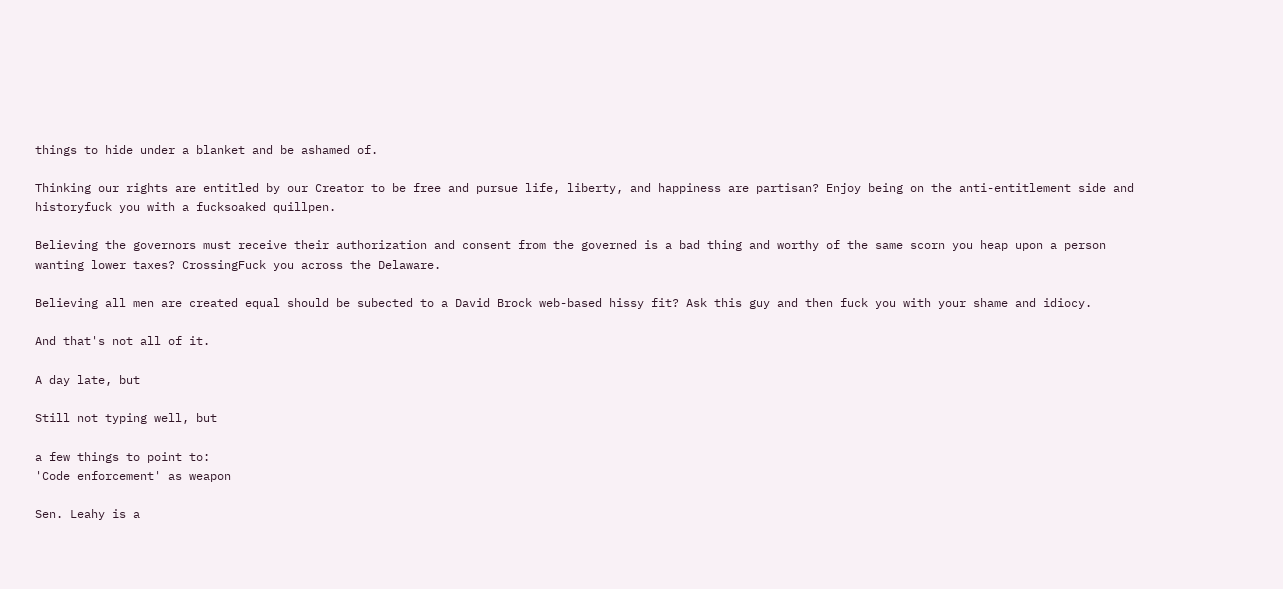things to hide under a blanket and be ashamed of.

Thinking our rights are entitled by our Creator to be free and pursue life, liberty, and happiness are partisan? Enjoy being on the anti-entitlement side and historyfuck you with a fucksoaked quillpen.

Believing the governors must receive their authorization and consent from the governed is a bad thing and worthy of the same scorn you heap upon a person wanting lower taxes? CrossingFuck you across the Delaware.

Believing all men are created equal should be subected to a David Brock web-based hissy fit? Ask this guy and then fuck you with your shame and idiocy.

And that's not all of it.

A day late, but

Still not typing well, but

a few things to point to:
'Code enforcement' as weapon

Sen. Leahy is a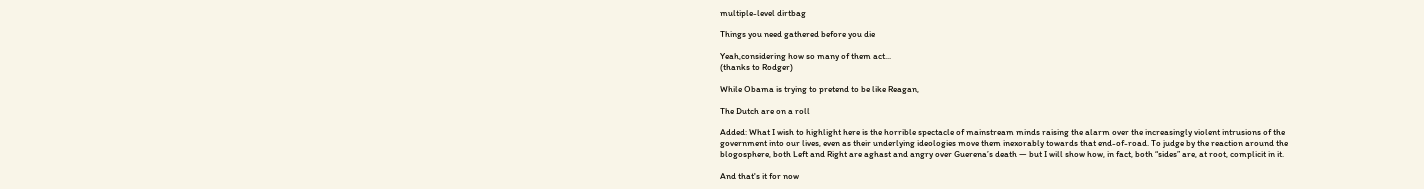multiple-level dirtbag

Things you need gathered before you die

Yeah,considering how so many of them act...
(thanks to Rodger)

While Obama is trying to pretend to be like Reagan,

The Dutch are on a roll

Added: What I wish to highlight here is the horrible spectacle of mainstream minds raising the alarm over the increasingly violent intrusions of the government into our lives, even as their underlying ideologies move them inexorably towards that end-of-road. To judge by the reaction around the blogosphere, both Left and Right are aghast and angry over Guerena’s death — but I will show how, in fact, both “sides” are, at root, complicit in it.

And that's it for now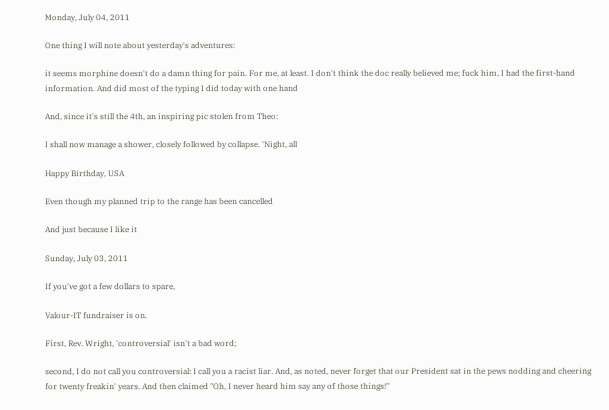Monday, July 04, 2011

One thing I will note about yesterday's adventures:

it seems morphine doesn't do a damn thing for pain. For me, at least. I don't think the doc really believed me; fuck him, I had the first-hand information. And did most of the typing I did today with one hand

And, since it's still the 4th, an inspiring pic stolen from Theo:

I shall now manage a shower, closely followed by collapse. 'Night, all

Happy Birthday, USA

Even though my planned trip to the range has been cancelled

And just because I like it

Sunday, July 03, 2011

If you've got a few dollars to spare,

Valour-IT fundraiser is on.

First, Rev. Wright, 'controversial' isn't a bad word;

second, I do not call you controversial: I call you a racist liar. And, as noted, never forget that our President sat in the pews nodding and cheering for twenty freakin' years. And then claimed "Oh, I never heard him say any of those things!"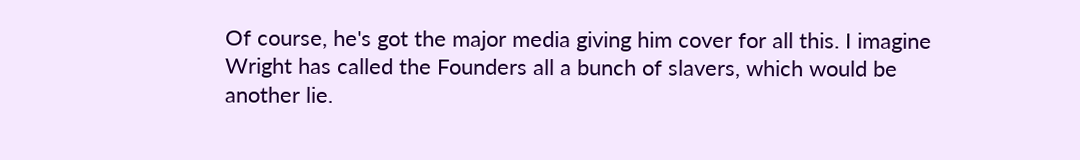Of course, he's got the major media giving him cover for all this. I imagine Wright has called the Founders all a bunch of slavers, which would be another lie.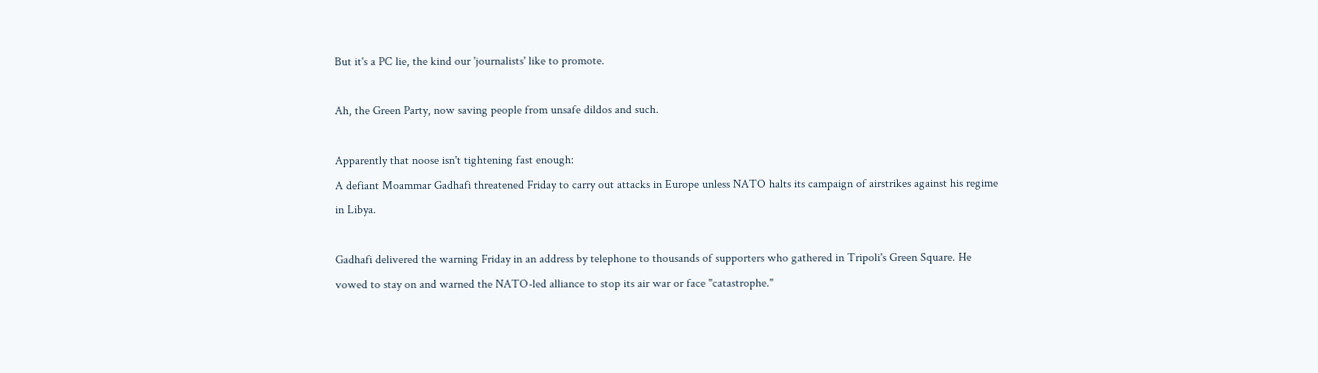But it's a PC lie, the kind our 'journalists' like to promote.

Ah, the Green Party, now saving people from unsafe dildos and such.

Apparently that noose isn't tightening fast enough:
A defiant Moammar Gadhafi threatened Friday to carry out attacks in Europe unless NATO halts its campaign of airstrikes against his regime in Libya.

Gadhafi delivered the warning Friday in an address by telephone to thousands of supporters who gathered in Tripoli's Green Square. He vowed to stay on and warned the NATO-led alliance to stop its air war or face "catastrophe."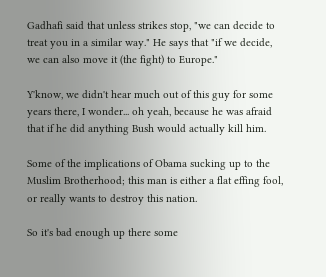Gadhafi said that unless strikes stop, "we can decide to treat you in a similar way." He says that "if we decide, we can also move it (the fight) to Europe."

Y'know, we didn't hear much out of this guy for some years there, I wonder... oh yeah, because he was afraid that if he did anything Bush would actually kill him.

Some of the implications of Obama sucking up to the Muslim Brotherhood; this man is either a flat effing fool, or really wants to destroy this nation.

So it's bad enough up there some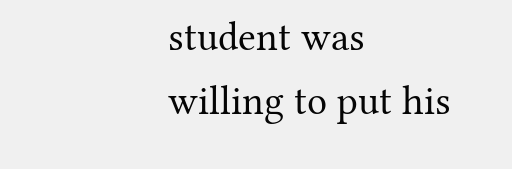student was willing to put his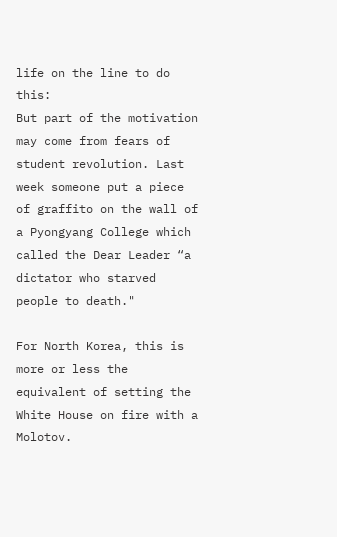life on the line to do this:
But part of the motivation may come from fears of student revolution. Last week someone put a piece of graffito on the wall of a Pyongyang College which called the Dear Leader “a dictator who starved people to death."

For North Korea, this is more or less the equivalent of setting the White House on fire with a Molotov.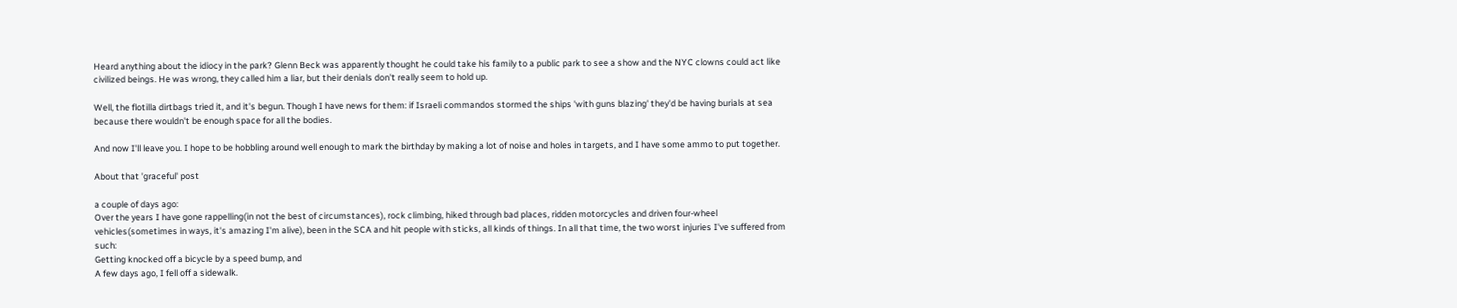Heard anything about the idiocy in the park? Glenn Beck was apparently thought he could take his family to a public park to see a show and the NYC clowns could act like civilized beings. He was wrong, they called him a liar, but their denials don't really seem to hold up.

Well, the flotilla dirtbags tried it, and it's begun. Though I have news for them: if Israeli commandos stormed the ships 'with guns blazing' they'd be having burials at sea because there wouldn't be enough space for all the bodies.

And now I'll leave you. I hope to be hobbling around well enough to mark the birthday by making a lot of noise and holes in targets, and I have some ammo to put together.

About that 'graceful' post

a couple of days ago:
Over the years I have gone rappelling(in not the best of circumstances), rock climbing, hiked through bad places, ridden motorcycles and driven four-wheel vehicles(sometimes in ways, it's amazing I'm alive), been in the SCA and hit people with sticks, all kinds of things. In all that time, the two worst injuries I've suffered from such:
Getting knocked off a bicycle by a speed bump, and
A few days ago, I fell off a sidewalk.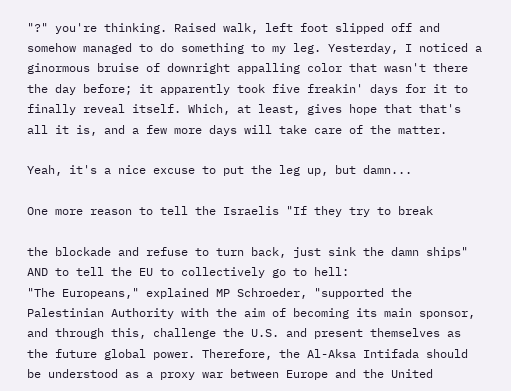"?" you're thinking. Raised walk, left foot slipped off and somehow managed to do something to my leg. Yesterday, I noticed a ginormous bruise of downright appalling color that wasn't there the day before; it apparently took five freakin' days for it to finally reveal itself. Which, at least, gives hope that that's all it is, and a few more days will take care of the matter.

Yeah, it's a nice excuse to put the leg up, but damn...

One more reason to tell the Israelis "If they try to break

the blockade and refuse to turn back, just sink the damn ships" AND to tell the EU to collectively go to hell:
"The Europeans," explained MP Schroeder, "supported the Palestinian Authority with the aim of becoming its main sponsor, and through this, challenge the U.S. and present themselves as the future global power. Therefore, the Al-Aksa Intifada should be understood as a proxy war between Europe and the United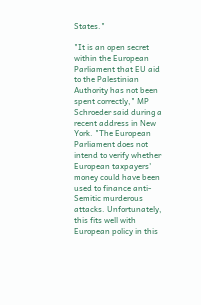States."

"It is an open secret within the European Parliament that EU aid to the Palestinian Authority has not been spent correctly," MP Schroeder said during a recent address in New York. "The European Parliament does not intend to verify whether European taxpayers' money could have been used to finance anti-Semitic murderous attacks. Unfortunately, this fits well with European policy in this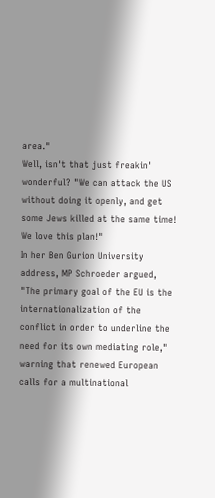area."
Well, isn't that just freakin' wonderful? "We can attack the US without doing it openly, and get some Jews killed at the same time! We love this plan!"
In her Ben Gurion University address, MP Schroeder argued, "The primary goal of the EU is the internationalization of the conflict in order to underline the need for its own mediating role," warning that renewed European calls for a multinational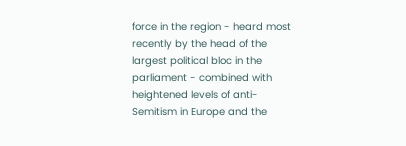force in the region - heard most recently by the head of the largest political bloc in the parliament - combined with heightened levels of anti-Semitism in Europe and the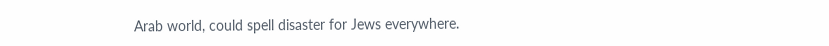Arab world, could spell disaster for Jews everywhere.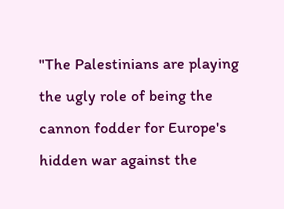"The Palestinians are playing the ugly role of being the cannon fodder for Europe's hidden war against the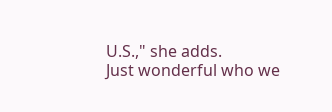U.S.," she adds.
Just wonderful who we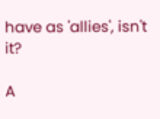have as 'allies', isn't it?

A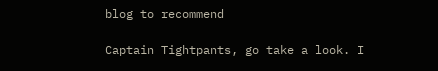blog to recommend

Captain Tightpants, go take a look. I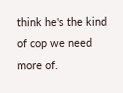think he's the kind of cop we need more of.